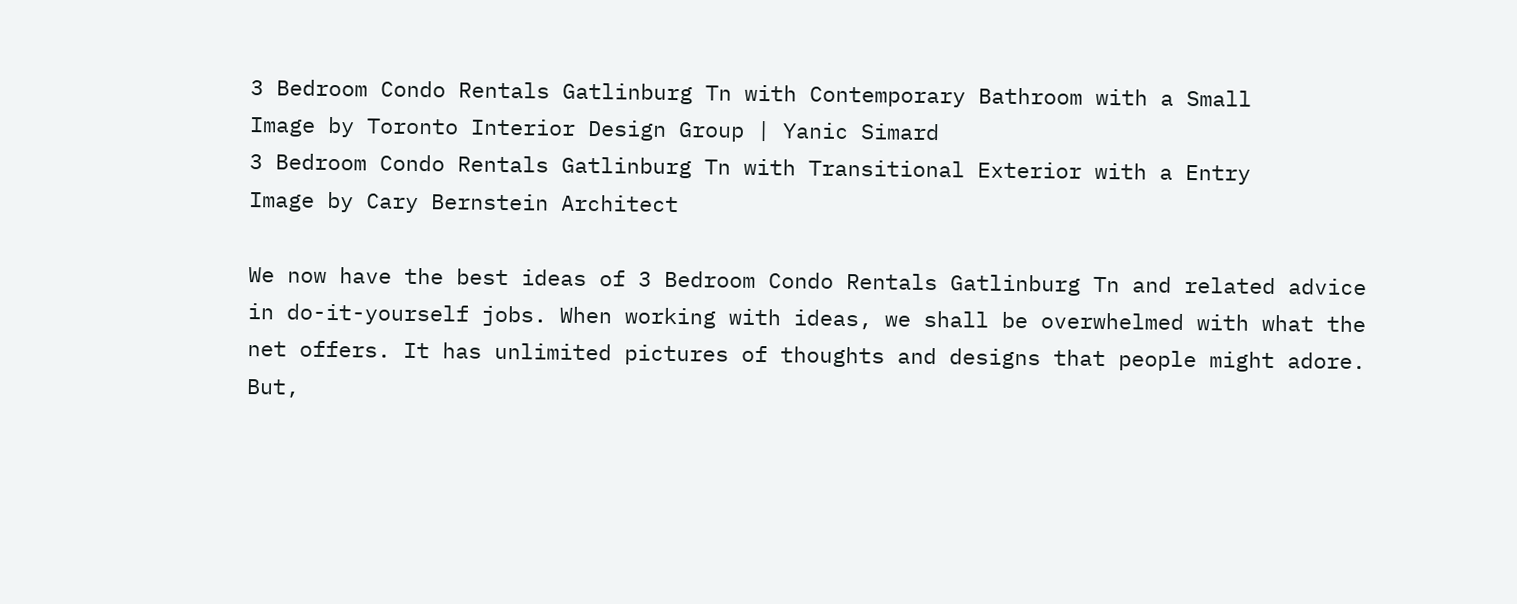3 Bedroom Condo Rentals Gatlinburg Tn with Contemporary Bathroom with a Small
Image by Toronto Interior Design Group | Yanic Simard
3 Bedroom Condo Rentals Gatlinburg Tn with Transitional Exterior with a Entry
Image by Cary Bernstein Architect

We now have the best ideas of 3 Bedroom Condo Rentals Gatlinburg Tn and related advice in do-it-yourself jobs. When working with ideas, we shall be overwhelmed with what the net offers. It has unlimited pictures of thoughts and designs that people might adore. But,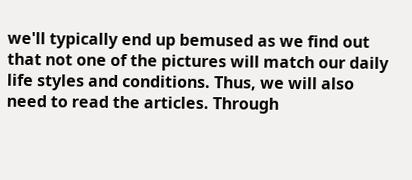we'll typically end up bemused as we find out that not one of the pictures will match our daily life styles and conditions. Thus, we will also need to read the articles. Through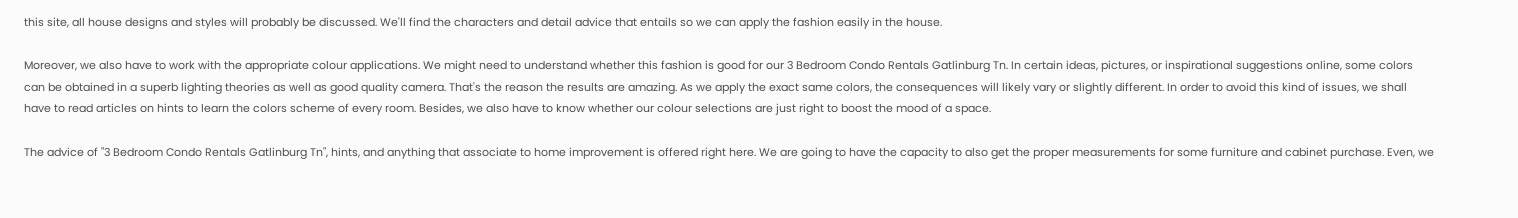this site, all house designs and styles will probably be discussed. We'll find the characters and detail advice that entails so we can apply the fashion easily in the house.

Moreover, we also have to work with the appropriate colour applications. We might need to understand whether this fashion is good for our 3 Bedroom Condo Rentals Gatlinburg Tn. In certain ideas, pictures, or inspirational suggestions online, some colors can be obtained in a superb lighting theories as well as good quality camera. That's the reason the results are amazing. As we apply the exact same colors, the consequences will likely vary or slightly different. In order to avoid this kind of issues, we shall have to read articles on hints to learn the colors scheme of every room. Besides, we also have to know whether our colour selections are just right to boost the mood of a space.

The advice of "3 Bedroom Condo Rentals Gatlinburg Tn", hints, and anything that associate to home improvement is offered right here. We are going to have the capacity to also get the proper measurements for some furniture and cabinet purchase. Even, we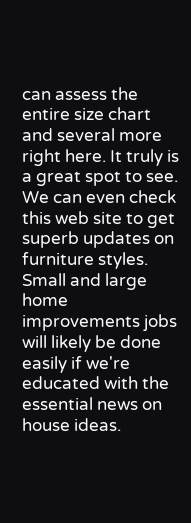can assess the entire size chart and several more right here. It truly is a great spot to see. We can even check this web site to get superb updates on furniture styles. Small and large home improvements jobs will likely be done easily if we're educated with the essential news on house ideas.